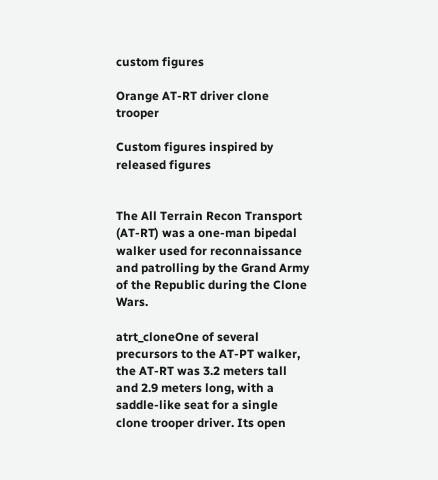custom figures

Orange AT-RT driver clone trooper

Custom figures inspired by released figures


The All Terrain Recon Transport (AT-RT) was a one-man bipedal walker used for reconnaissance and patrolling by the Grand Army of the Republic during the Clone Wars.

atrt_cloneOne of several precursors to the AT-PT walker, the AT-RT was 3.2 meters tall and 2.9 meters long, with a saddle-like seat for a single clone trooper driver. Its open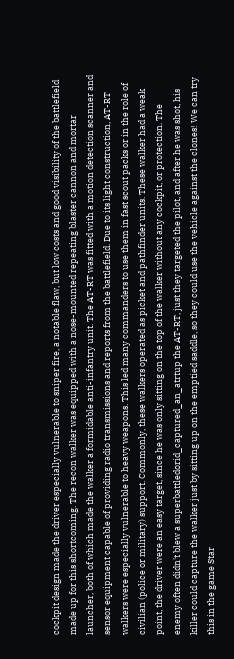cockpit design made the driver especially vulnerable to sniper fire, a notable flaw, but low costs and good visibility of the battlefield made up for this shortcoming. The recon walker was equipped with a nose-mounted repeating blaster cannon and mortar launcher, both of which made the walker a formidable anti-infantry unit. The AT-RT was fitted with a motion detection scanner and sensor equipment capable of providing radio transmissions and reports from the battlefield. Due to its light construction, AT-RT walkers were especially vulnerable to heavy weapons. This led many commanders to use them in fast scout packs or in the role of civilian (police or military) support. Commonly, these walkers operated as picket and pathfinder units. These walker had a weak point, the driver were an easy target, since he was only sitting on the top of the walker without any cockpit, or protection. The enemy often didn't blew a superbattledorid_captured_an_atrtup the AT-RT, just they targeted the pilot, and after he was shot, his killer could capture the walker just by sitting up on the emptied saddle, so they could use the vehicle against the clones! We can try this in the game Star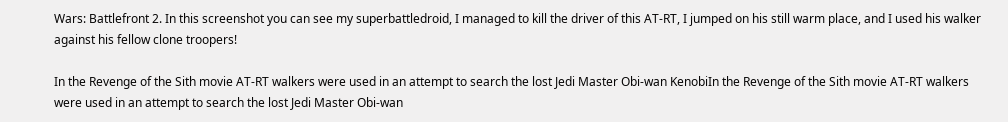Wars: Battlefront 2. In this screenshot you can see my superbattledroid, I managed to kill the driver of this AT-RT, I jumped on his still warm place, and I used his walker against his fellow clone troopers!

In the Revenge of the Sith movie AT-RT walkers were used in an attempt to search the lost Jedi Master Obi-wan KenobiIn the Revenge of the Sith movie AT-RT walkers were used in an attempt to search the lost Jedi Master Obi-wan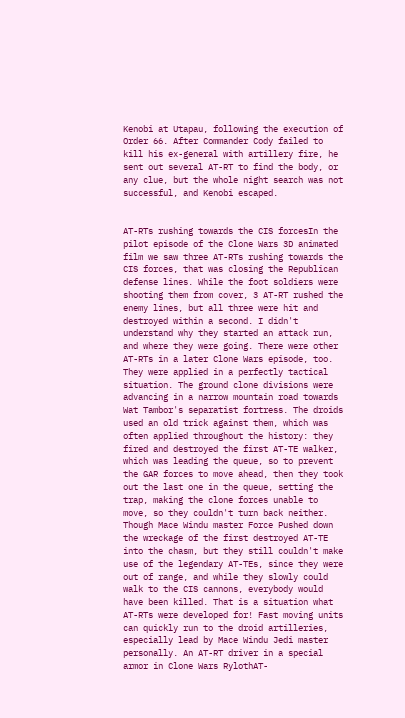Kenobi at Utapau, following the execution of Order 66. After Commander Cody failed to kill his ex-general with artillery fire, he sent out several AT-RT to find the body, or any clue, but the whole night search was not successful, and Kenobi escaped.


AT-RTs rushing towards the CIS forcesIn the pilot episode of the Clone Wars 3D animated film we saw three AT-RTs rushing towards the CIS forces, that was closing the Republican defense lines. While the foot soldiers were shooting them from cover, 3 AT-RT rushed the enemy lines, but all three were hit and destroyed within a second. I didn't understand why they started an attack run, and where they were going. There were other AT-RTs in a later Clone Wars episode, too. They were applied in a perfectly tactical situation. The ground clone divisions were advancing in a narrow mountain road towards Wat Tambor's separatist fortress. The droids used an old trick against them, which was often applied throughout the history: they fired and destroyed the first AT-TE walker, which was leading the queue, so to prevent the GAR forces to move ahead, then they took out the last one in the queue, setting the trap, making the clone forces unable to move, so they couldn't turn back neither. Though Mace Windu master Force Pushed down the wreckage of the first destroyed AT-TE into the chasm, but they still couldn't make use of the legendary AT-TEs, since they were out of range, and while they slowly could walk to the CIS cannons, everybody would have been killed. That is a situation what AT-RTs were developed for! Fast moving units can quickly run to the droid artilleries, especially lead by Mace Windu Jedi master personally. An AT-RT driver in a special armor in Clone Wars RylothAT-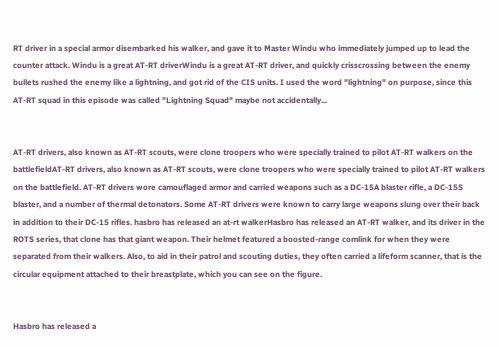RT driver in a special armor disembarked his walker, and gave it to Master Windu who immediately jumped up to lead the counter attack. Windu is a great AT-RT driverWindu is a great AT-RT driver, and quickly crisscrossing between the enemy bullets rushed the enemy like a lightning, and got rid of the CIS units. I used the word "lightning" on purpose, since this AT-RT squad in this episode was called "Lightning Squad" maybe not accidentally...


AT-RT drivers, also known as AT-RT scouts, were clone troopers who were specially trained to pilot AT-RT walkers on the battlefieldAT-RT drivers, also known as AT-RT scouts, were clone troopers who were specially trained to pilot AT-RT walkers on the battlefield. AT-RT drivers wore camouflaged armor and carried weapons such as a DC-15A blaster rifle, a DC-15S blaster, and a number of thermal detonators. Some AT-RT drivers were known to carry large weapons slung over their back in addition to their DC-15 rifles. hasbro has released an at-rt walkerHasbro has released an AT-RT walker, and its driver in the ROTS series, that clone has that giant weapon. Their helmet featured a boosted-range comlink for when they were separated from their walkers. Also, to aid in their patrol and scouting duties, they often carried a lifeform scanner, that is the circular equipment attached to their breastplate, which you can see on the figure.


Hasbro has released a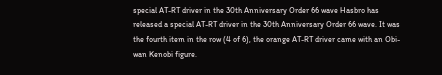special AT-RT driver in the 30th Anniversary Order 66 wave Hasbro has released a special AT-RT driver in the 30th Anniversary Order 66 wave. It was the fourth item in the row (4 of 6), the orange AT-RT driver came with an Obi-wan Kenobi figure.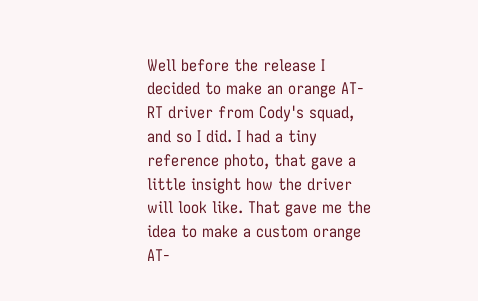Well before the release I decided to make an orange AT-RT driver from Cody's squad, and so I did. I had a tiny reference photo, that gave a little insight how the driver will look like. That gave me the idea to make a custom orange AT-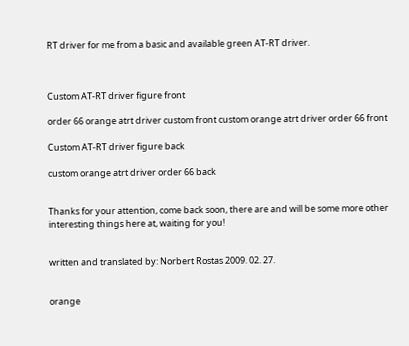RT driver for me from a basic and available green AT-RT driver.



Custom AT-RT driver figure front

order 66 orange atrt driver custom front custom orange atrt driver order 66 front

Custom AT-RT driver figure back

custom orange atrt driver order 66 back


Thanks for your attention, come back soon, there are and will be some more other interesting things here at, waiting for you!


written and translated by: Norbert Rostas 2009. 02. 27.


orange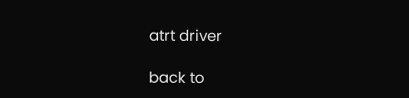atrt driver

back to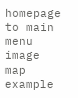homepage to main menu image map example